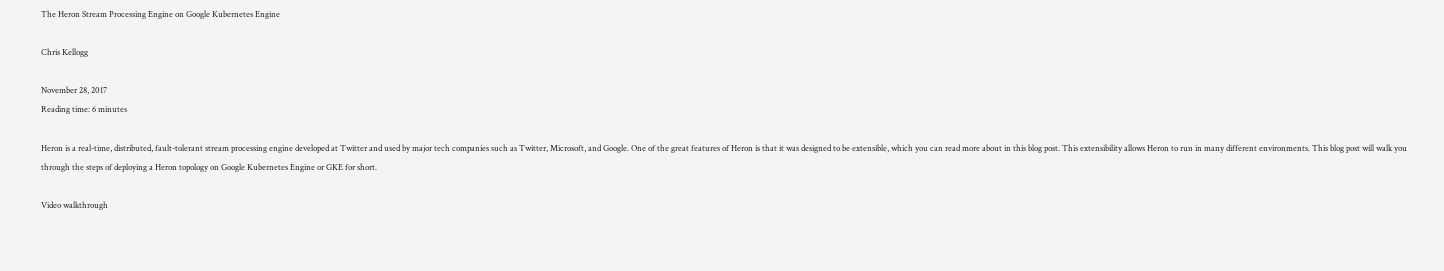The Heron Stream Processing Engine on Google Kubernetes Engine

Chris Kellogg

November 28, 2017
Reading time: 6 minutes

Heron is a real-time, distributed, fault-tolerant stream processing engine developed at Twitter and used by major tech companies such as Twitter, Microsoft, and Google. One of the great features of Heron is that it was designed to be extensible, which you can read more about in this blog post. This extensibility allows Heron to run in many different environments. This blog post will walk you through the steps of deploying a Heron topology on Google Kubernetes Engine or GKE for short.

Video walkthrough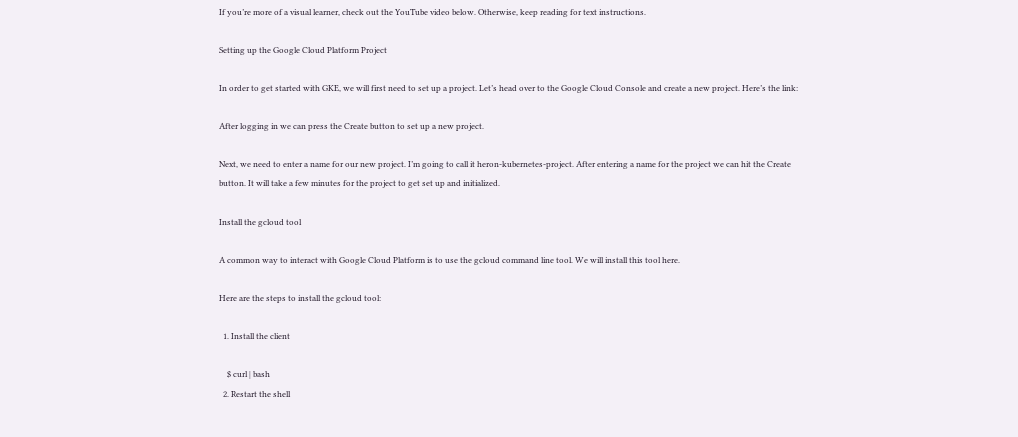If you’re more of a visual learner, check out the YouTube video below. Otherwise, keep reading for text instructions.

Setting up the Google Cloud Platform Project

In order to get started with GKE, we will first need to set up a project. Let’s head over to the Google Cloud Console and create a new project. Here’s the link:

After logging in we can press the Create button to set up a new project.

Next, we need to enter a name for our new project. I’m going to call it heron-kubernetes-project. After entering a name for the project we can hit the Create button. It will take a few minutes for the project to get set up and initialized.

Install the gcloud tool

A common way to interact with Google Cloud Platform is to use the gcloud command line tool. We will install this tool here.

Here are the steps to install the gcloud tool:

  1. Install the client

    $ curl | bash
  2. Restart the shell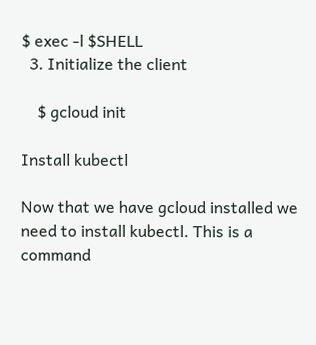$ exec -l $SHELL
  3. Initialize the client

    $ gcloud init

Install kubectl

Now that we have gcloud installed we need to install kubectl. This is a command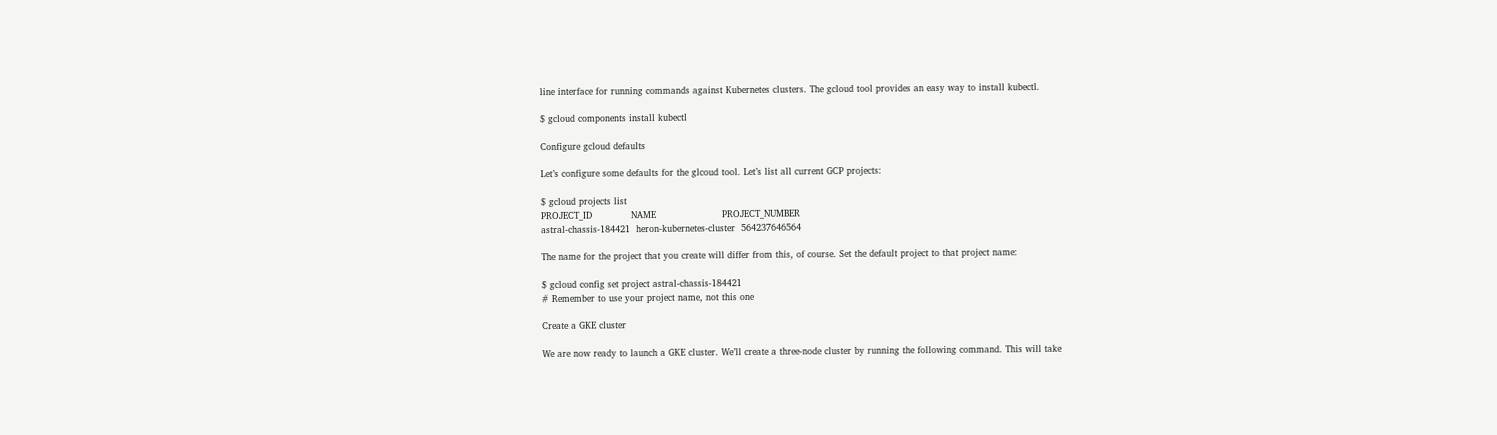line interface for running commands against Kubernetes clusters. The gcloud tool provides an easy way to install kubectl.

$ gcloud components install kubectl

Configure gcloud defaults

Let’s configure some defaults for the glcoud tool. Let’s list all current GCP projects:

$ gcloud projects list
PROJECT_ID             NAME                      PROJECT_NUMBER
astral-chassis-184421  heron-kubernetes-cluster  564237646564

The name for the project that you create will differ from this, of course. Set the default project to that project name:

$ gcloud config set project astral-chassis-184421
# Remember to use your project name, not this one

Create a GKE cluster

We are now ready to launch a GKE cluster. We’ll create a three-node cluster by running the following command. This will take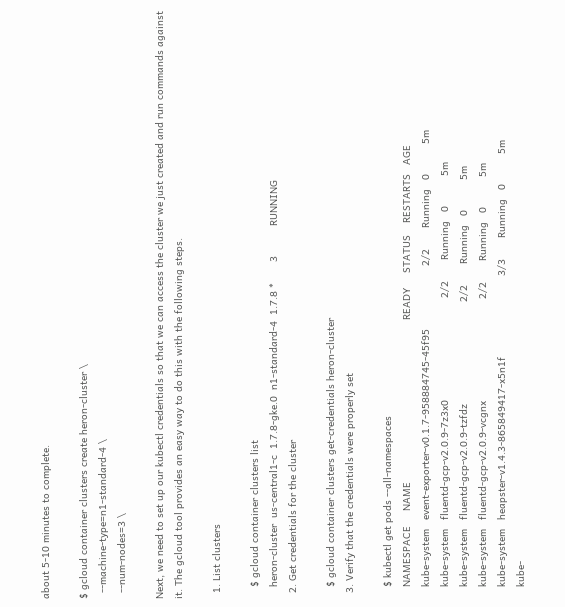about 5-10 minutes to complete.

$ gcloud container clusters create heron-cluster \
  --machine-type=n1-standard-4 \
  --num-nodes=3 \

Next, we need to set up our kubectl credentials so that we can access the cluster we just created and run commands against it. The gcloud tool provides an easy way to do this with the following steps.

  1. List clusters

    $ gcloud container clusters list
    heron-cluster  us-central1-c  1.7.8-gke.0  n1-standard-4  1.7.8 *       3          RUNNING
  2. Get credentials for the cluster

    $ gcloud container clusters get-credentials heron-cluster
  3. Verify that the credentials were properly set

    $ kubectl get pods --all-namespaces
    NAMESPACE     NAME                                                      READY     STATUS    RESTARTS   AGE
    kube-system   event-exporter-v0.1.7-958884745-45f95                     2/2       Running   0          5m
    kube-system   fluentd-gcp-v2.0.9-7z3x0                                  2/2       Running   0          5m
    kube-system   fluentd-gcp-v2.0.9-tzfdz                                  2/2       Running   0          5m
    kube-system   fluentd-gcp-v2.0.9-vcgnx                                  2/2       Running   0          5m
    kube-system   heapster-v1.4.3-865849417-x5n1f                           3/3       Running   0          5m
    kube-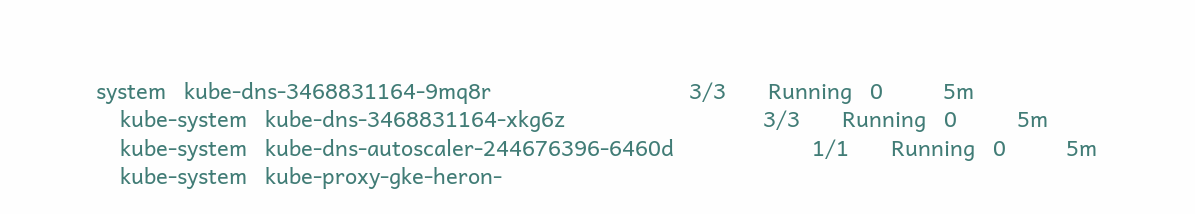system   kube-dns-3468831164-9mq8r                                 3/3       Running   0          5m
    kube-system   kube-dns-3468831164-xkg6z                                 3/3       Running   0          5m
    kube-system   kube-dns-autoscaler-244676396-6460d                       1/1       Running   0          5m
    kube-system   kube-proxy-gke-heron-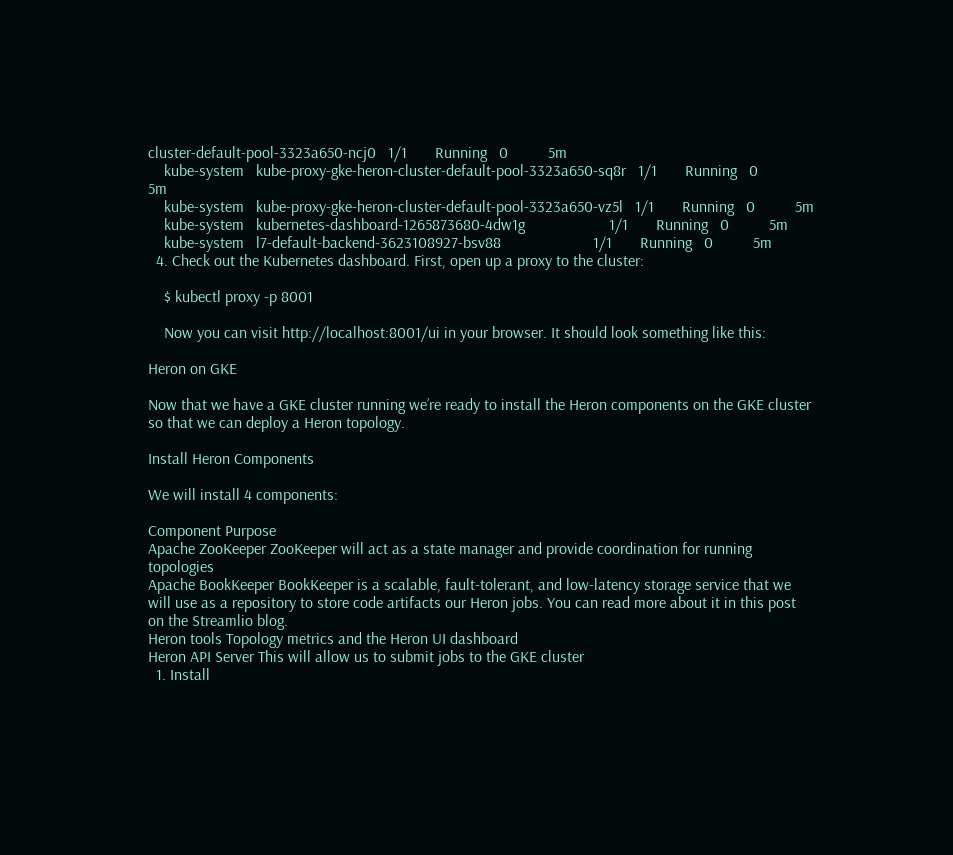cluster-default-pool-3323a650-ncj0   1/1       Running   0          5m
    kube-system   kube-proxy-gke-heron-cluster-default-pool-3323a650-sq8r   1/1       Running   0          5m
    kube-system   kube-proxy-gke-heron-cluster-default-pool-3323a650-vz5l   1/1       Running   0          5m
    kube-system   kubernetes-dashboard-1265873680-4dw1g                     1/1       Running   0          5m
    kube-system   l7-default-backend-3623108927-bsv88                       1/1       Running   0          5m
  4. Check out the Kubernetes dashboard. First, open up a proxy to the cluster:

    $ kubectl proxy -p 8001

    Now you can visit http://localhost:8001/ui in your browser. It should look something like this:

Heron on GKE

Now that we have a GKE cluster running we’re ready to install the Heron components on the GKE cluster so that we can deploy a Heron topology.

Install Heron Components

We will install 4 components:

Component Purpose
Apache ZooKeeper ZooKeeper will act as a state manager and provide coordination for running topologies
Apache BookKeeper BookKeeper is a scalable, fault-tolerant, and low-latency storage service that we will use as a repository to store code artifacts our Heron jobs. You can read more about it in this post on the Streamlio blog.
Heron tools Topology metrics and the Heron UI dashboard
Heron API Server This will allow us to submit jobs to the GKE cluster
  1. Install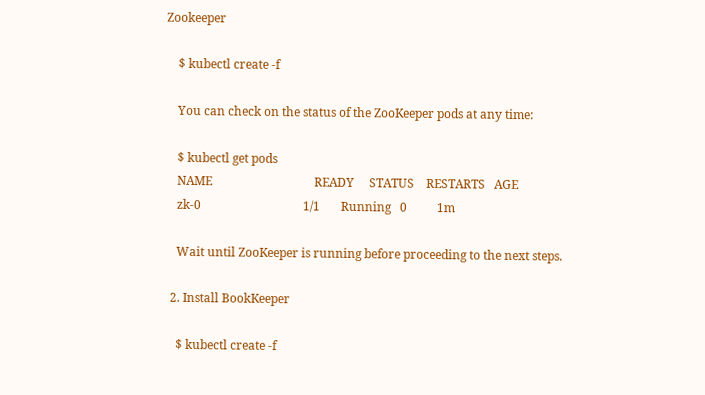Zookeeper

    $ kubectl create -f

    You can check on the status of the ZooKeeper pods at any time:

    $ kubectl get pods
    NAME                                  READY     STATUS    RESTARTS   AGE
    zk-0                                  1/1       Running   0          1m

    Wait until ZooKeeper is running before proceeding to the next steps.

  2. Install BookKeeper

    $ kubectl create -f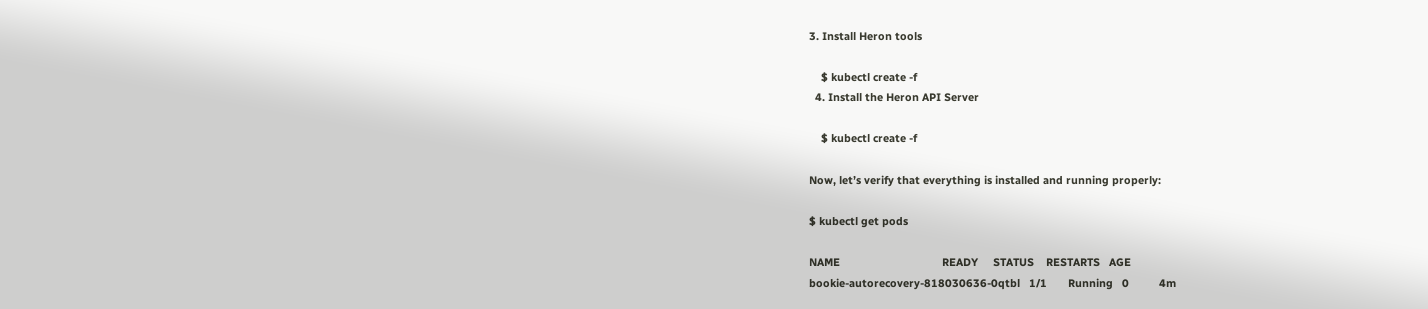3. Install Heron tools

    $ kubectl create -f
  4. Install the Heron API Server

    $ kubectl create -f

Now, let’s verify that everything is installed and running properly:

$ kubectl get pods

NAME                                  READY     STATUS    RESTARTS   AGE
bookie-autorecovery-818030636-0qtbl   1/1       Running   0          4m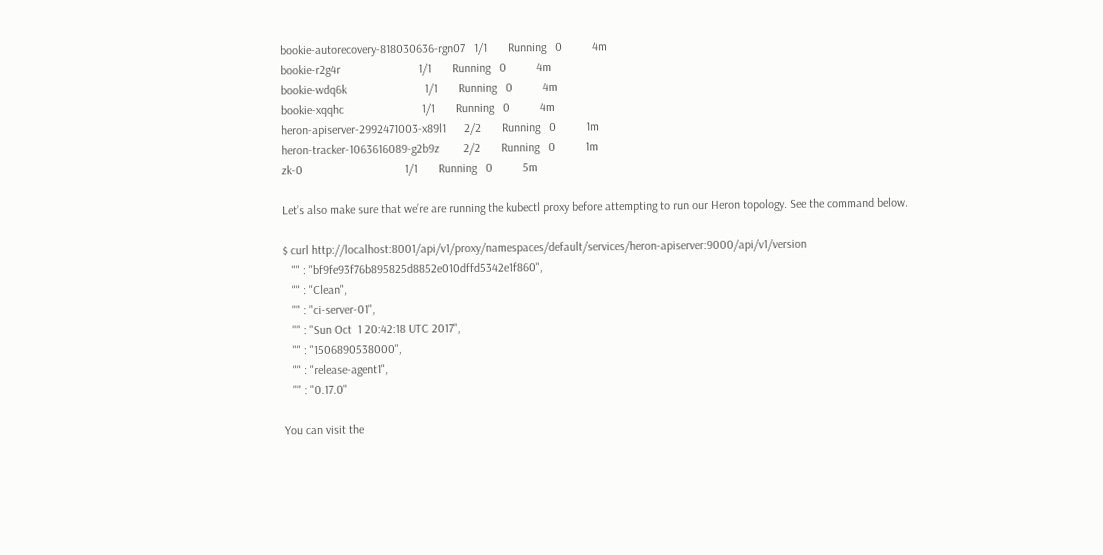bookie-autorecovery-818030636-rgn07   1/1       Running   0          4m
bookie-r2g4r                          1/1       Running   0          4m
bookie-wdq6k                          1/1       Running   0          4m
bookie-xqqhc                          1/1       Running   0          4m
heron-apiserver-2992471003-x89l1      2/2       Running   0          1m
heron-tracker-1063616089-g2b9z        2/2       Running   0          1m
zk-0                                  1/1       Running   0          5m

Let’s also make sure that we’re are running the kubectl proxy before attempting to run our Heron topology. See the command below.

$ curl http://localhost:8001/api/v1/proxy/namespaces/default/services/heron-apiserver:9000/api/v1/version
   "" : "bf9fe93f76b895825d8852e010dffd5342e1f860",
   "" : "Clean",
   "" : "ci-server-01",
   "" : "Sun Oct  1 20:42:18 UTC 2017",
   "" : "1506890538000",
   "" : "release-agent1",
   "" : "0.17.0"

You can visit the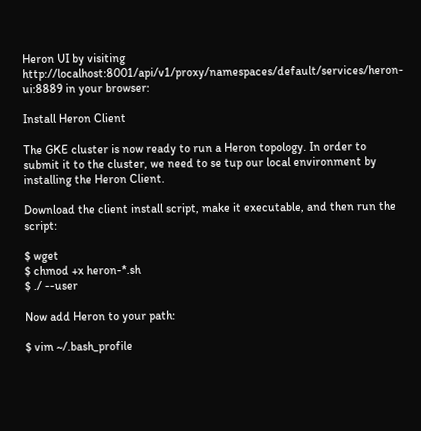Heron UI by visiting http://localhost:8001/api/v1/proxy/namespaces/default/services/heron-ui:8889 in your browser:

Install Heron Client

The GKE cluster is now ready to run a Heron topology. In order to submit it to the cluster, we need to se tup our local environment by installing the Heron Client.

Download the client install script, make it executable, and then run the script:

$ wget
$ chmod +x heron-*.sh
$ ./ --user

Now add Heron to your path:

$ vim ~/.bash_profile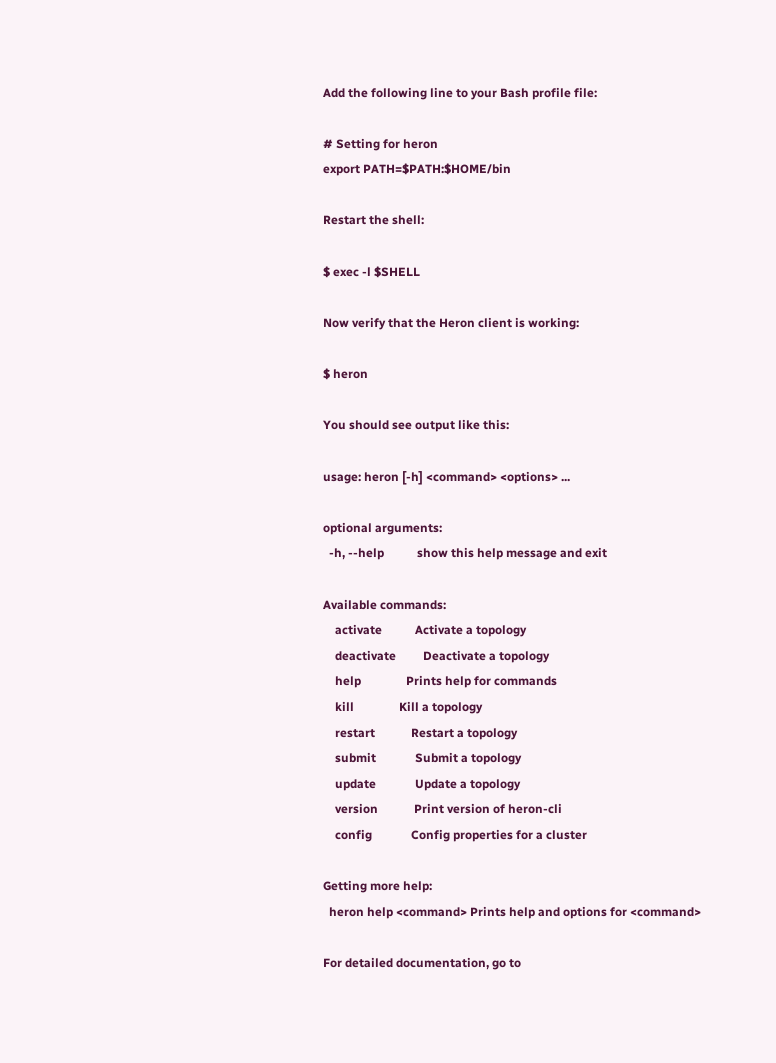Add the following line to your Bash profile file:

# Setting for heron
export PATH=$PATH:$HOME/bin

Restart the shell:

$ exec -l $SHELL

Now verify that the Heron client is working:

$ heron

You should see output like this:

usage: heron [-h] <command> <options> ...

optional arguments:
  -h, --help           show this help message and exit

Available commands:
    activate           Activate a topology
    deactivate         Deactivate a topology
    help               Prints help for commands
    kill               Kill a topology
    restart            Restart a topology
    submit             Submit a topology
    update             Update a topology
    version            Print version of heron-cli
    config             Config properties for a cluster

Getting more help:
  heron help <command> Prints help and options for <command>

For detailed documentation, go to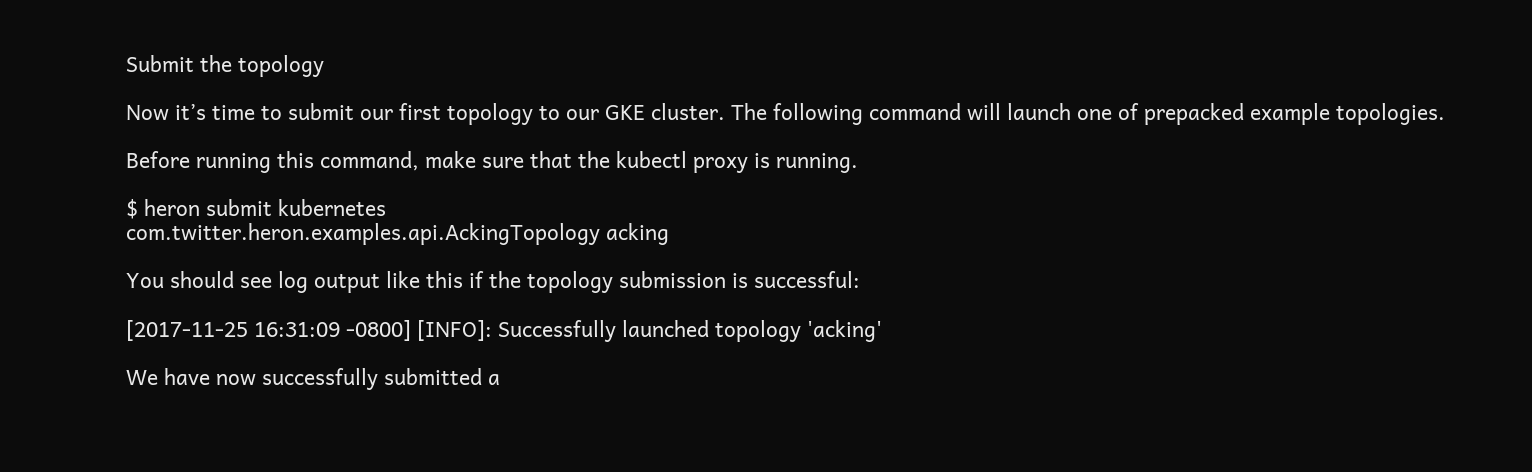Submit the topology

Now it’s time to submit our first topology to our GKE cluster. The following command will launch one of prepacked example topologies.

Before running this command, make sure that the kubectl proxy is running.

$ heron submit kubernetes
com.twitter.heron.examples.api.AckingTopology acking

You should see log output like this if the topology submission is successful:

[2017-11-25 16:31:09 -0800] [INFO]: Successfully launched topology 'acking'

We have now successfully submitted a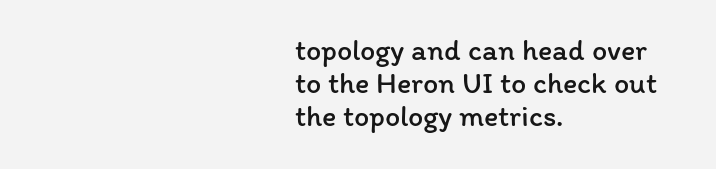topology and can head over to the Heron UI to check out the topology metrics.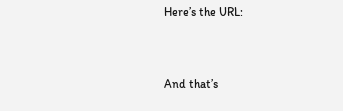Here’s the URL:


And that’s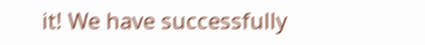it! We have successfully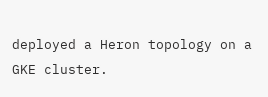deployed a Heron topology on a GKE cluster.